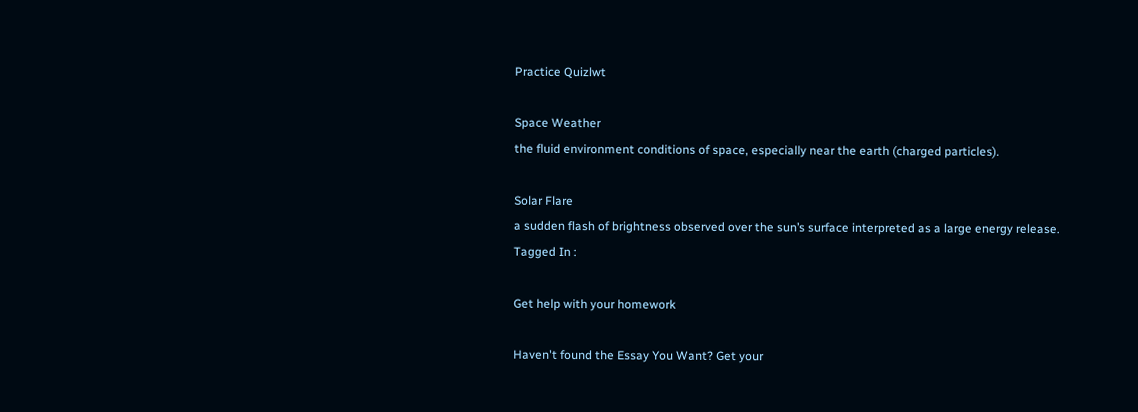Practice Quizlwt

Space Weather
the fluid environment conditions of space, especially near the earth (charged particles).

Solar Flare
a sudden flash of brightness observed over the sun’s surface interpreted as a large energy release.
Tagged In :

Get help with your homework

Haven't found the Essay You Want? Get your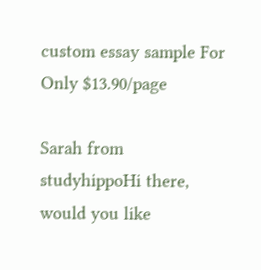custom essay sample For Only $13.90/page

Sarah from studyhippoHi there, would you like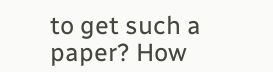to get such a paper? How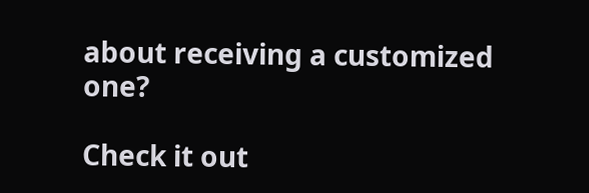about receiving a customized one?

Check it out